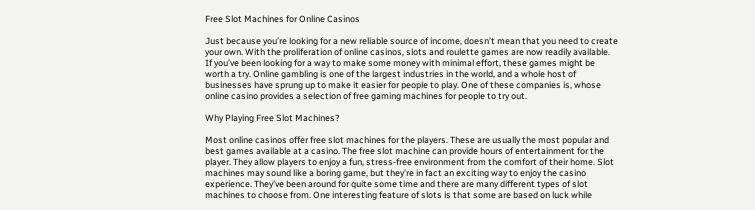Free Slot Machines for Online Casinos

Just because you’re looking for a new reliable source of income, doesn’t mean that you need to create your own. With the proliferation of online casinos, slots and roulette games are now readily available. If you’ve been looking for a way to make some money with minimal effort, these games might be worth a try. Online gambling is one of the largest industries in the world, and a whole host of businesses have sprung up to make it easier for people to play. One of these companies is, whose online casino provides a selection of free gaming machines for people to try out.

Why Playing Free Slot Machines?

Most online casinos offer free slot machines for the players. These are usually the most popular and best games available at a casino. The free slot machine can provide hours of entertainment for the player. They allow players to enjoy a fun, stress-free environment from the comfort of their home. Slot machines may sound like a boring game, but they’re in fact an exciting way to enjoy the casino experience. They’ve been around for quite some time and there are many different types of slot machines to choose from. One interesting feature of slots is that some are based on luck while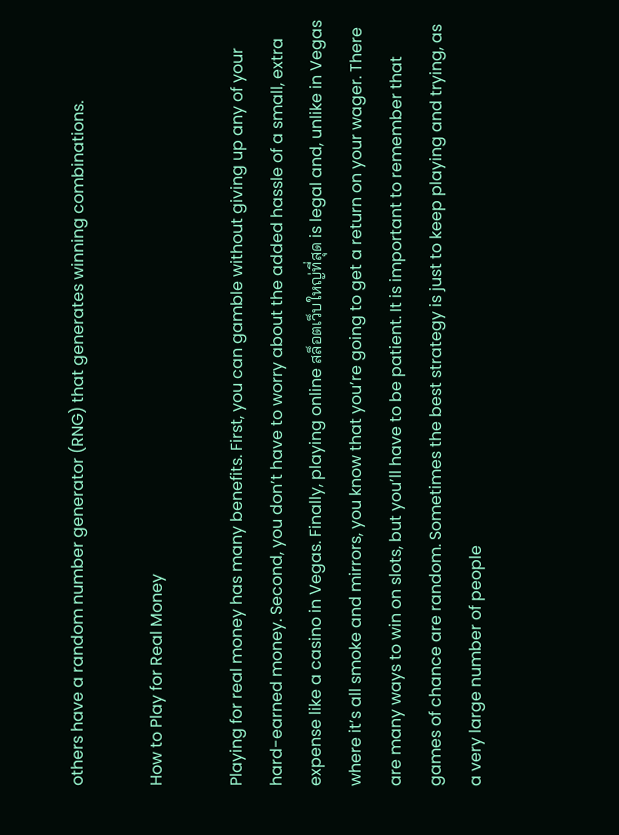others have a random number generator (RNG) that generates winning combinations.

How to Play for Real Money

Playing for real money has many benefits. First, you can gamble without giving up any of your hard-earned money. Second, you don’t have to worry about the added hassle of a small, extra expense like a casino in Vegas. Finally, playing online สล็อตเว็บใหญ่ที่สุด is legal and, unlike in Vegas where it’s all smoke and mirrors, you know that you’re going to get a return on your wager. There are many ways to win on slots, but you’ll have to be patient. It is important to remember that games of chance are random. Sometimes the best strategy is just to keep playing and trying, as a very large number of people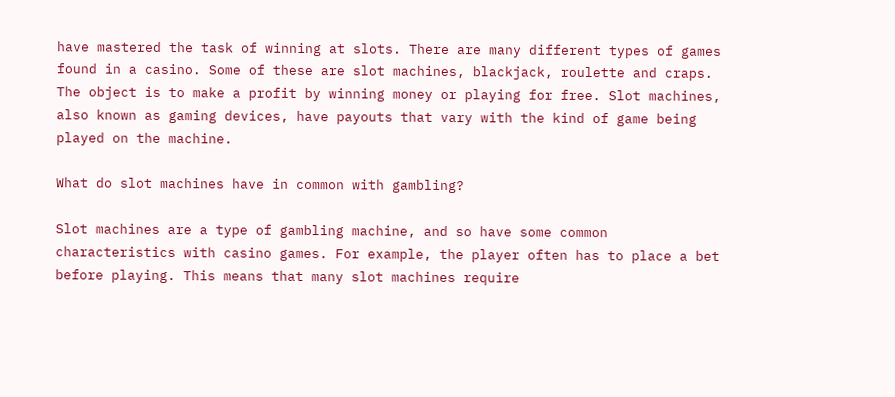have mastered the task of winning at slots. There are many different types of games found in a casino. Some of these are slot machines, blackjack, roulette and craps. The object is to make a profit by winning money or playing for free. Slot machines, also known as gaming devices, have payouts that vary with the kind of game being played on the machine.

What do slot machines have in common with gambling?

Slot machines are a type of gambling machine, and so have some common characteristics with casino games. For example, the player often has to place a bet before playing. This means that many slot machines require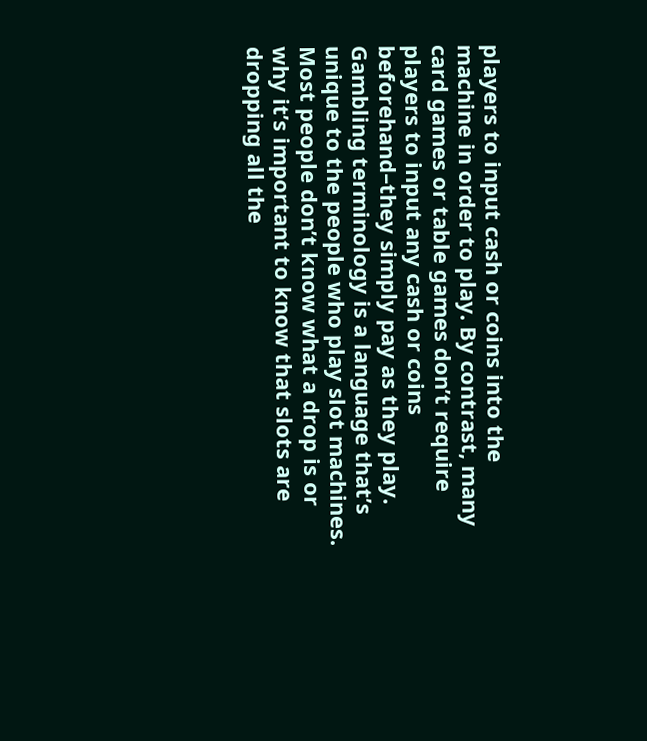players to input cash or coins into the machine in order to play. By contrast, many card games or table games don’t require players to input any cash or coins beforehand–they simply pay as they play. Gambling terminology is a language that’s unique to the people who play slot machines. Most people don’t know what a drop is or why it’s important to know that slots are dropping all the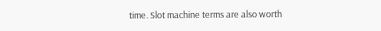time. Slot machine terms are also worth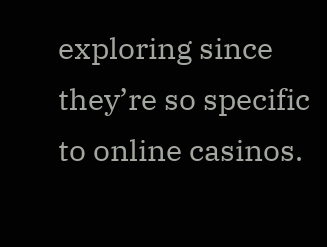exploring since they’re so specific to online casinos.